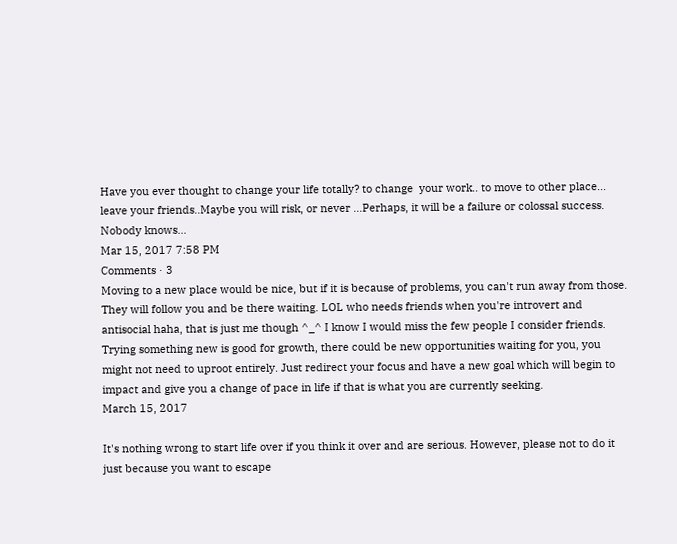Have you ever thought to change your life totally? to change  your work.. to move to other place... leave your friends..Maybe you will risk, or never ...Perhaps, it will be a failure or colossal success. Nobody knows...
Mar 15, 2017 7:58 PM
Comments · 3
Moving to a new place would be nice, but if it is because of problems, you can't run away from those. They will follow you and be there waiting. LOL who needs friends when you're introvert and antisocial haha, that is just me though ^_^ I know I would miss the few people I consider friends. Trying something new is good for growth, there could be new opportunities waiting for you, you might not need to uproot entirely. Just redirect your focus and have a new goal which will begin to impact and give you a change of pace in life if that is what you are currently seeking.
March 15, 2017

It's nothing wrong to start life over if you think it over and are serious. However, please not to do it just because you want to escape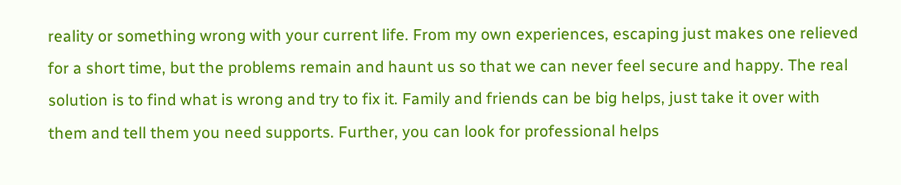reality or something wrong with your current life. From my own experiences, escaping just makes one relieved for a short time, but the problems remain and haunt us so that we can never feel secure and happy. The real solution is to find what is wrong and try to fix it. Family and friends can be big helps, just take it over with them and tell them you need supports. Further, you can look for professional helps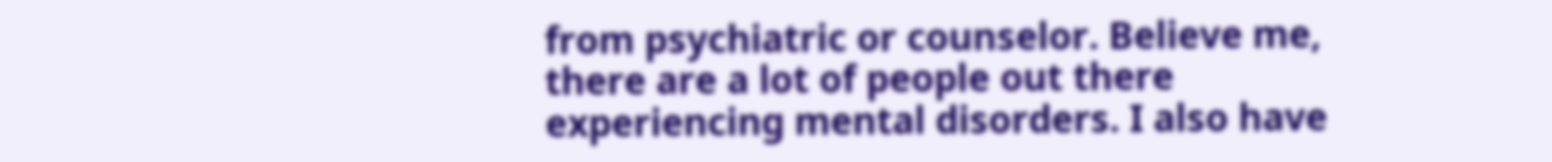from psychiatric or counselor. Believe me, there are a lot of people out there experiencing mental disorders. I also have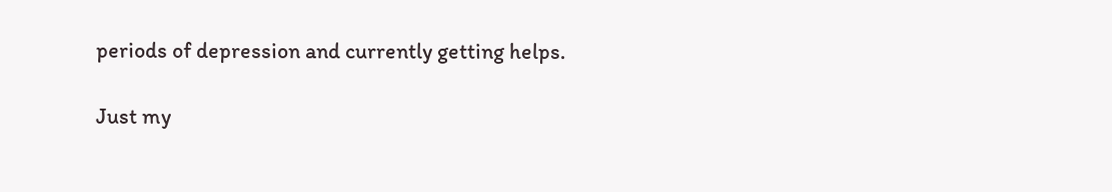periods of depression and currently getting helps.

Just my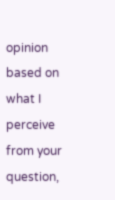opinion based on what I perceive from your question,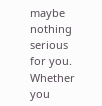maybe nothing serious for you. Whether you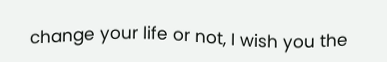change your life or not, I wish you the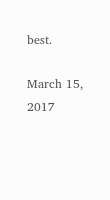best.

March 15, 2017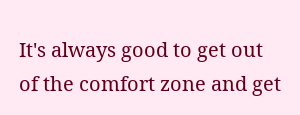It's always good to get out of the comfort zone and get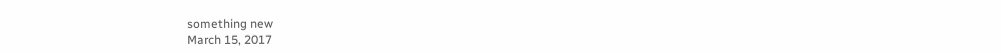something new
March 15, 2017